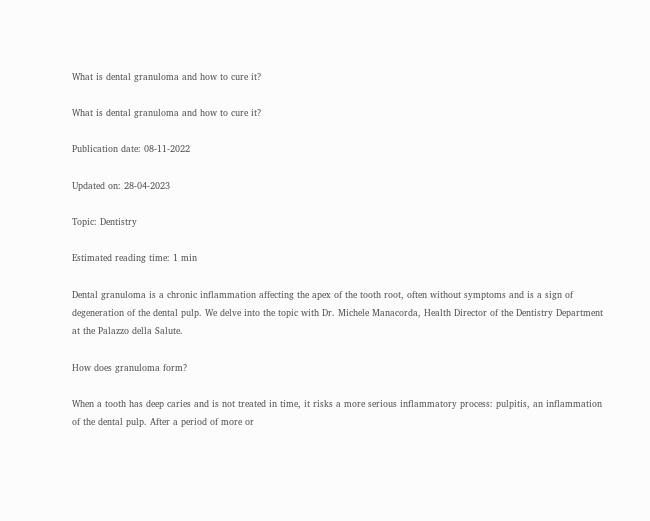What is dental granuloma and how to cure it?

What is dental granuloma and how to cure it?

Publication date: 08-11-2022

Updated on: 28-04-2023

Topic: Dentistry

Estimated reading time: 1 min

Dental granuloma is a chronic inflammation affecting the apex of the tooth root, often without symptoms and is a sign of degeneration of the dental pulp. We delve into the topic with Dr. Michele Manacorda, Health Director of the Dentistry Department at the Palazzo della Salute.

How does granuloma form?

When a tooth has deep caries and is not treated in time, it risks a more serious inflammatory process: pulpitis, an inflammation of the dental pulp. After a period of more or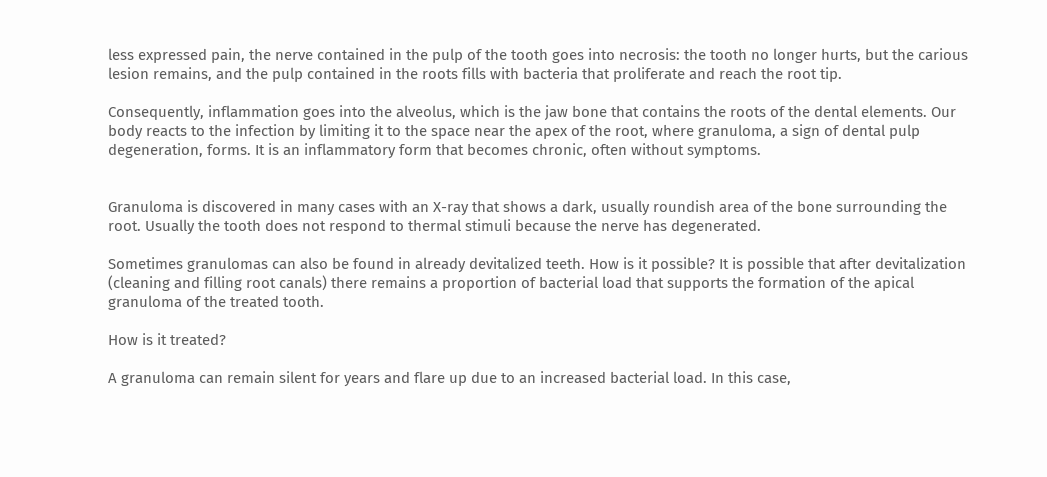less expressed pain, the nerve contained in the pulp of the tooth goes into necrosis: the tooth no longer hurts, but the carious lesion remains, and the pulp contained in the roots fills with bacteria that proliferate and reach the root tip.

Consequently, inflammation goes into the alveolus, which is the jaw bone that contains the roots of the dental elements. Our body reacts to the infection by limiting it to the space near the apex of the root, where granuloma, a sign of dental pulp degeneration, forms. It is an inflammatory form that becomes chronic, often without symptoms.


Granuloma is discovered in many cases with an X-ray that shows a dark, usually roundish area of the bone surrounding the root. Usually the tooth does not respond to thermal stimuli because the nerve has degenerated.

Sometimes granulomas can also be found in already devitalized teeth. How is it possible? It is possible that after devitalization (cleaning and filling root canals) there remains a proportion of bacterial load that supports the formation of the apical granuloma of the treated tooth.

How is it treated?

A granuloma can remain silent for years and flare up due to an increased bacterial load. In this case,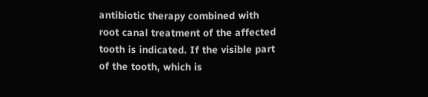antibiotic therapy combined with root canal treatment of the affected tooth is indicated. If the visible part of the tooth, which is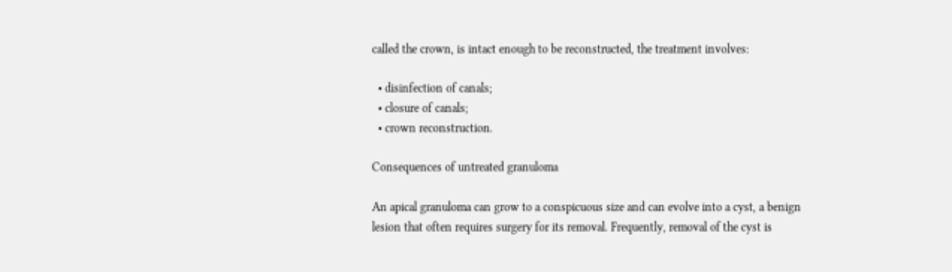called the crown, is intact enough to be reconstructed, the treatment involves:

  • disinfection of canals;
  • closure of canals;
  • crown reconstruction.

Consequences of untreated granuloma

An apical granuloma can grow to a conspicuous size and can evolve into a cyst, a benign lesion that often requires surgery for its removal. Frequently, removal of the cyst is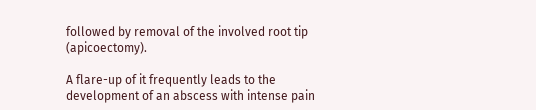followed by removal of the involved root tip (apicoectomy).

A flare-up of it frequently leads to the development of an abscess with intense pain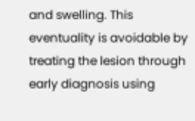and swelling. This eventuality is avoidable by treating the lesion through early diagnosis using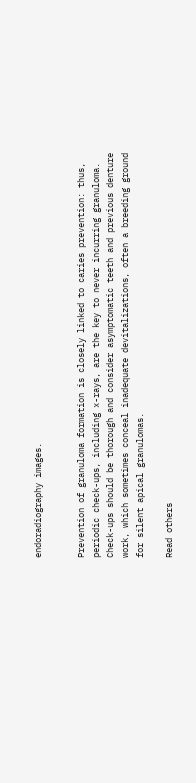endoradiography images.


Prevention of granuloma formation is closely linked to caries prevention: thus, periodic check-ups, including x-rays, are the key to never incurring granuloma. Check-ups should be thorough and consider asymptomatic teeth and previous denture work, which sometimes conceal inadequate devitalizations, often a breeding ground for silent apical granulomas.

Read others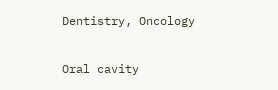Dentistry, Oncology

Oral cavity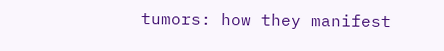tumors: how they manifest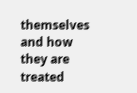themselves and how they are treated